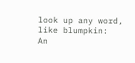look up any word, like blumpkin:
An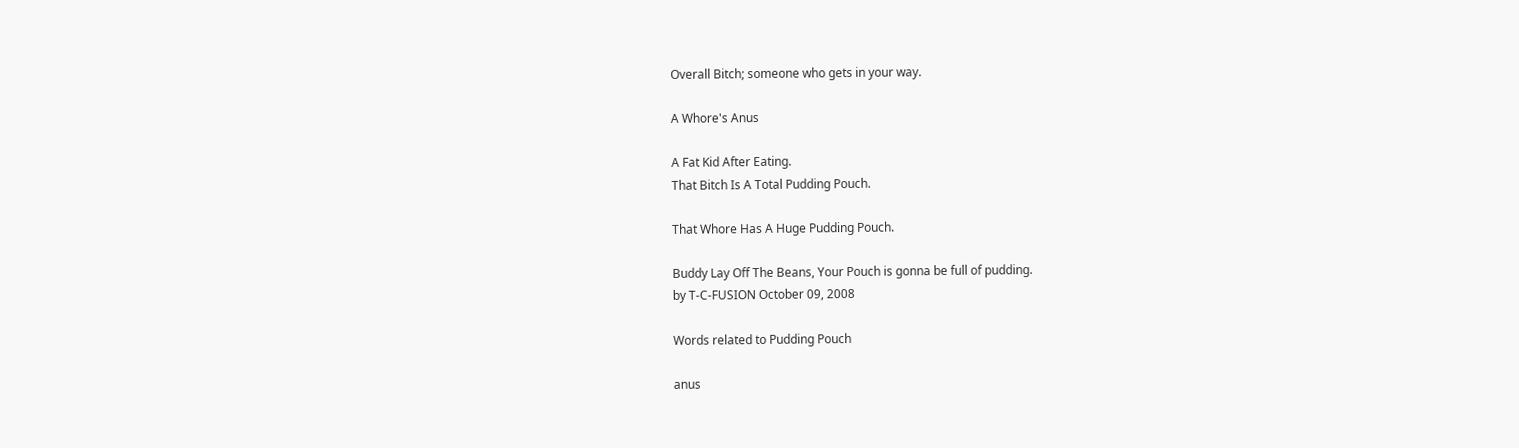Overall Bitch; someone who gets in your way.

A Whore's Anus

A Fat Kid After Eating.
That Bitch Is A Total Pudding Pouch.

That Whore Has A Huge Pudding Pouch.

Buddy Lay Off The Beans, Your Pouch is gonna be full of pudding.
by T-C-FUSION October 09, 2008

Words related to Pudding Pouch

anus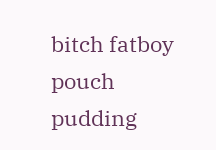bitch fatboy pouch pudding